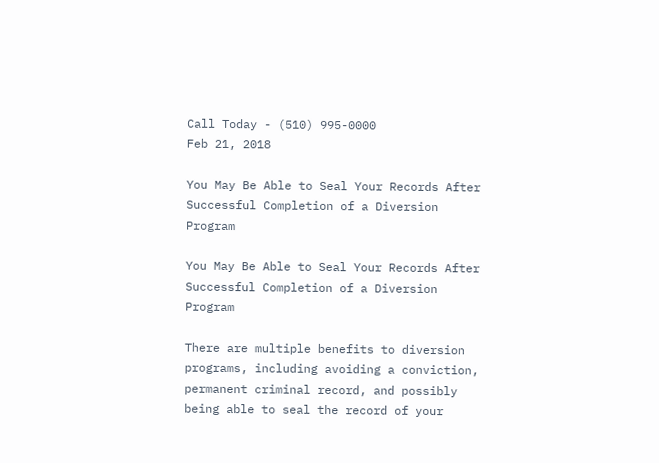Call Today - (510) 995-0000
Feb 21, 2018

You May Be Able to Seal Your Records After Successful Completion of a Diversion Program

You May Be Able to Seal Your Records After Successful Completion of a Diversion Program

There are multiple benefits to diversion programs, including avoiding a conviction, permanent criminal record, and possibly being able to seal the record of your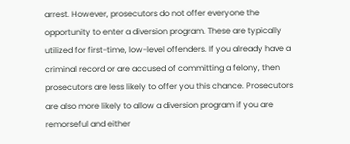arrest. However, prosecutors do not offer everyone the opportunity to enter a diversion program. These are typically utilized for first-time, low-level offenders. If you already have a criminal record or are accused of committing a felony, then prosecutors are less likely to offer you this chance. Prosecutors are also more likely to allow a diversion program if you are remorseful and either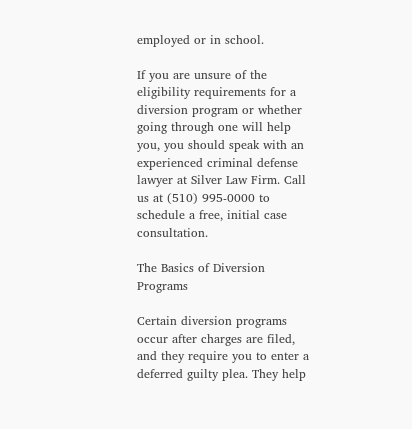employed or in school.

If you are unsure of the eligibility requirements for a diversion program or whether going through one will help you, you should speak with an experienced criminal defense lawyer at Silver Law Firm. Call us at (510) 995-0000 to schedule a free, initial case consultation.

The Basics of Diversion Programs

Certain diversion programs occur after charges are filed, and they require you to enter a deferred guilty plea. They help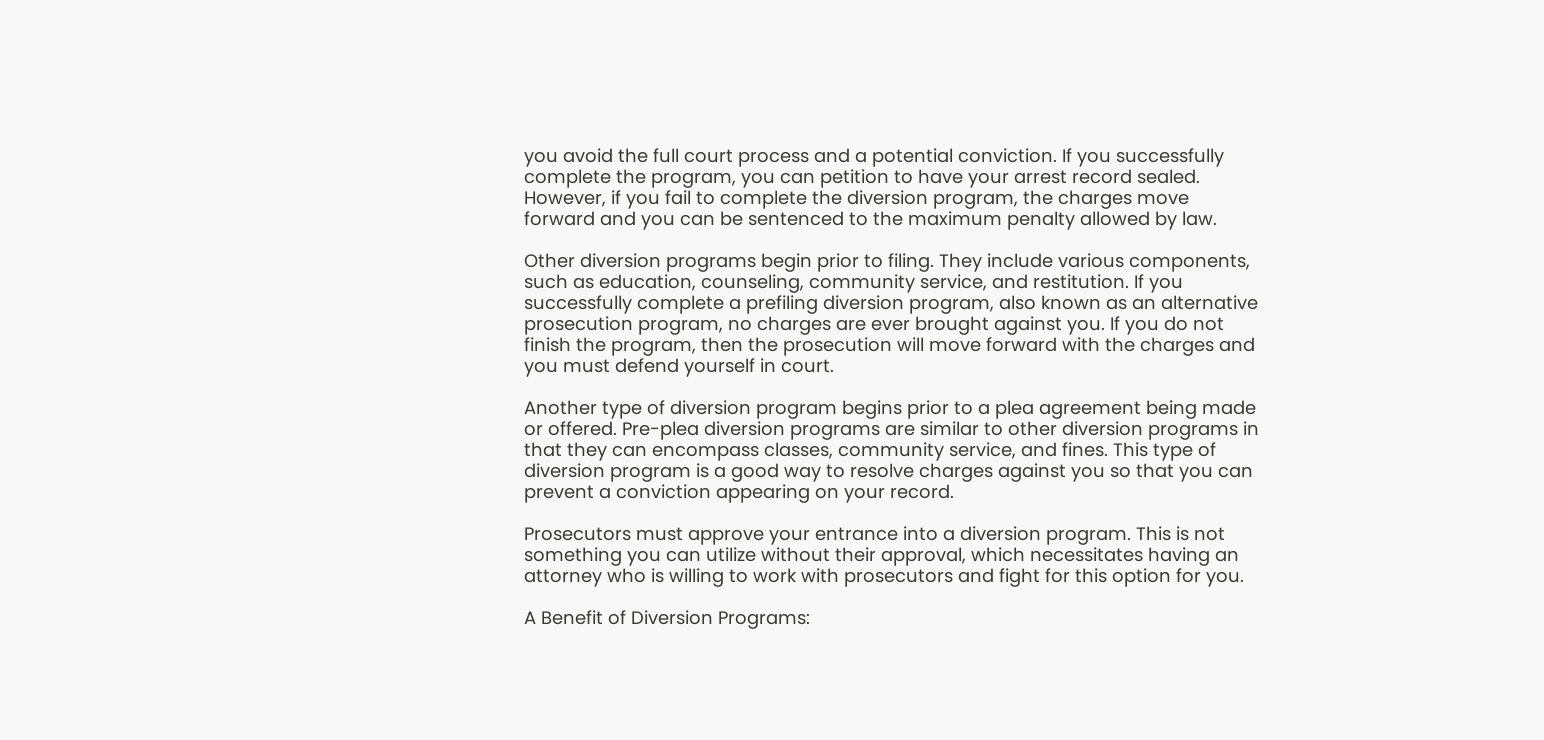you avoid the full court process and a potential conviction. If you successfully complete the program, you can petition to have your arrest record sealed. However, if you fail to complete the diversion program, the charges move forward and you can be sentenced to the maximum penalty allowed by law.

Other diversion programs begin prior to filing. They include various components, such as education, counseling, community service, and restitution. If you successfully complete a prefiling diversion program, also known as an alternative prosecution program, no charges are ever brought against you. If you do not finish the program, then the prosecution will move forward with the charges and you must defend yourself in court.

Another type of diversion program begins prior to a plea agreement being made or offered. Pre-plea diversion programs are similar to other diversion programs in that they can encompass classes, community service, and fines. This type of diversion program is a good way to resolve charges against you so that you can prevent a conviction appearing on your record.

Prosecutors must approve your entrance into a diversion program. This is not something you can utilize without their approval, which necessitates having an attorney who is willing to work with prosecutors and fight for this option for you.

A Benefit of Diversion Programs: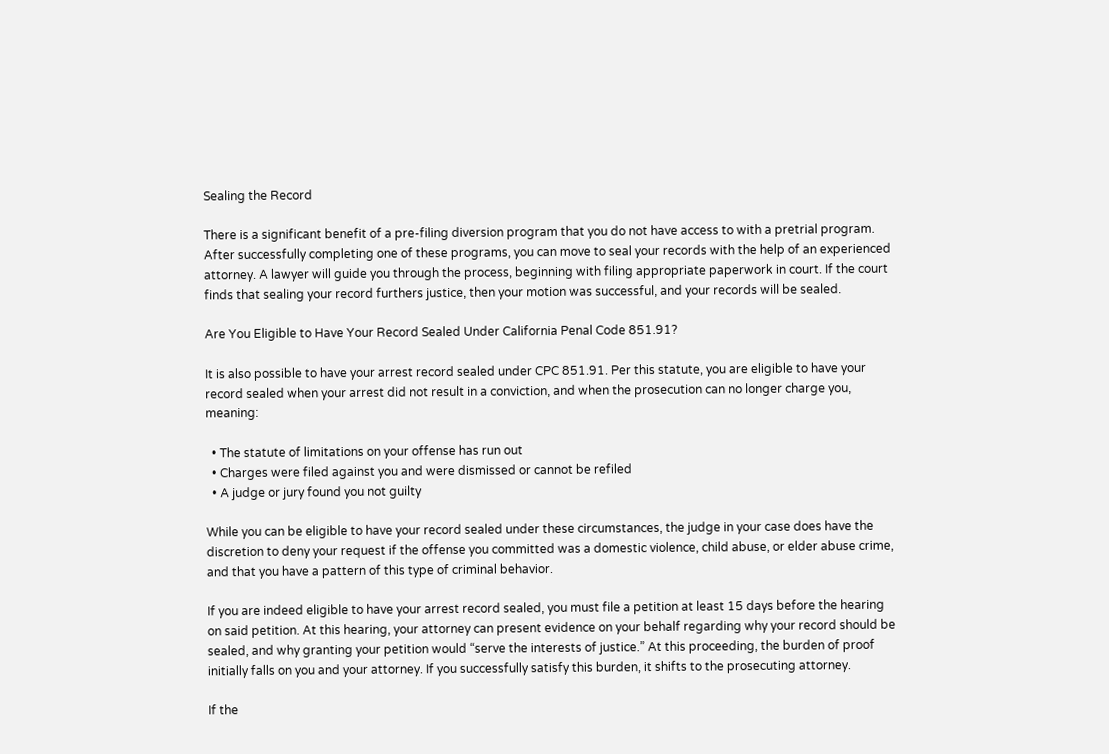Sealing the Record

There is a significant benefit of a pre-filing diversion program that you do not have access to with a pretrial program. After successfully completing one of these programs, you can move to seal your records with the help of an experienced attorney. A lawyer will guide you through the process, beginning with filing appropriate paperwork in court. If the court finds that sealing your record furthers justice, then your motion was successful, and your records will be sealed.

Are You Eligible to Have Your Record Sealed Under California Penal Code 851.91?

It is also possible to have your arrest record sealed under CPC 851.91. Per this statute, you are eligible to have your record sealed when your arrest did not result in a conviction, and when the prosecution can no longer charge you, meaning:

  • The statute of limitations on your offense has run out
  • Charges were filed against you and were dismissed or cannot be refiled
  • A judge or jury found you not guilty

While you can be eligible to have your record sealed under these circumstances, the judge in your case does have the discretion to deny your request if the offense you committed was a domestic violence, child abuse, or elder abuse crime, and that you have a pattern of this type of criminal behavior.

If you are indeed eligible to have your arrest record sealed, you must file a petition at least 15 days before the hearing on said petition. At this hearing, your attorney can present evidence on your behalf regarding why your record should be sealed, and why granting your petition would “serve the interests of justice.” At this proceeding, the burden of proof initially falls on you and your attorney. If you successfully satisfy this burden, it shifts to the prosecuting attorney.

If the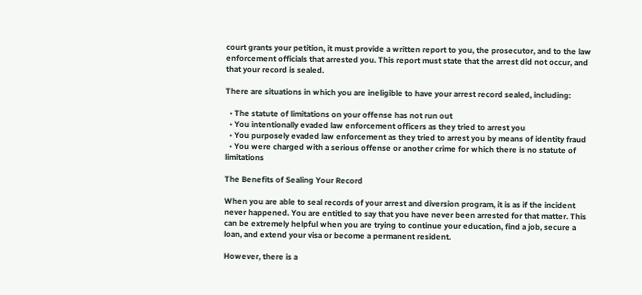court grants your petition, it must provide a written report to you, the prosecutor, and to the law enforcement officials that arrested you. This report must state that the arrest did not occur, and that your record is sealed.

There are situations in which you are ineligible to have your arrest record sealed, including:

  • The statute of limitations on your offense has not run out
  • You intentionally evaded law enforcement officers as they tried to arrest you
  • You purposely evaded law enforcement as they tried to arrest you by means of identity fraud
  • You were charged with a serious offense or another crime for which there is no statute of limitations

The Benefits of Sealing Your Record

When you are able to seal records of your arrest and diversion program, it is as if the incident never happened. You are entitled to say that you have never been arrested for that matter. This can be extremely helpful when you are trying to continue your education, find a job, secure a loan, and extend your visa or become a permanent resident.

However, there is a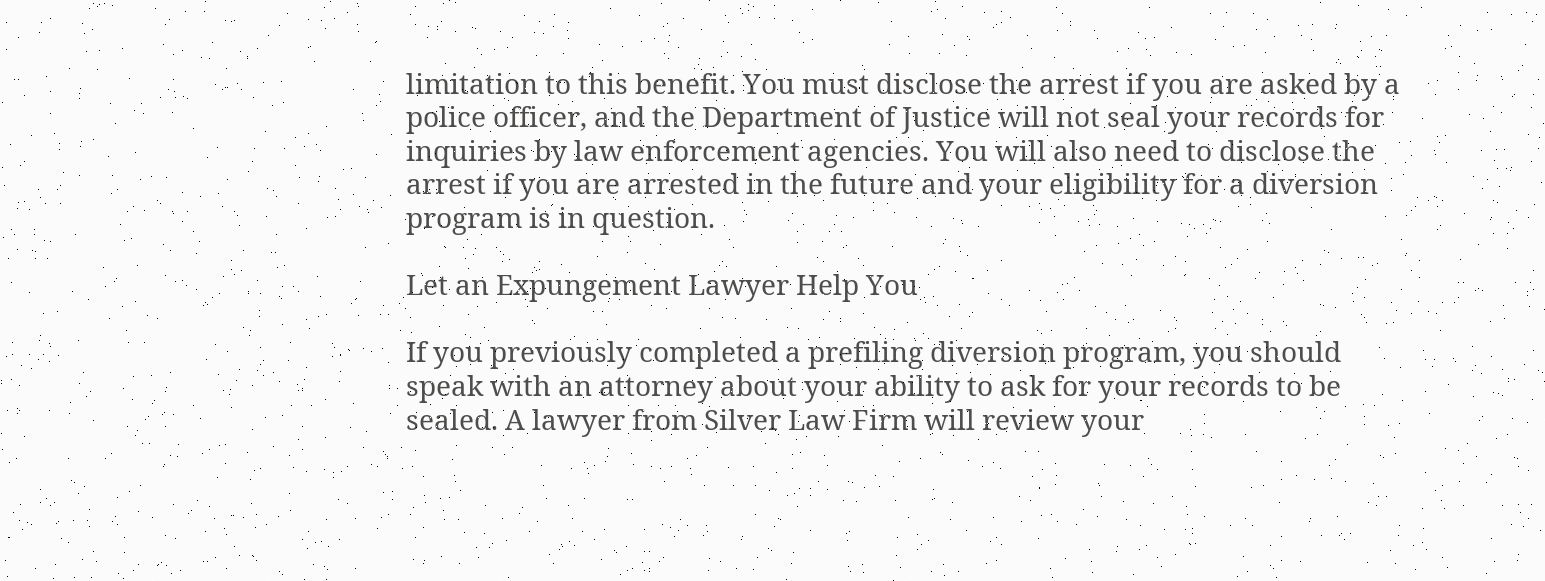limitation to this benefit. You must disclose the arrest if you are asked by a police officer, and the Department of Justice will not seal your records for inquiries by law enforcement agencies. You will also need to disclose the arrest if you are arrested in the future and your eligibility for a diversion program is in question.

Let an Expungement Lawyer Help You

If you previously completed a prefiling diversion program, you should speak with an attorney about your ability to ask for your records to be sealed. A lawyer from Silver Law Firm will review your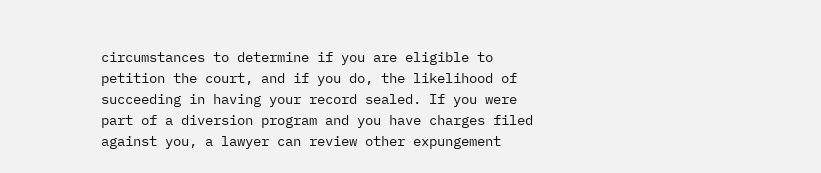circumstances to determine if you are eligible to petition the court, and if you do, the likelihood of succeeding in having your record sealed. If you were part of a diversion program and you have charges filed against you, a lawyer can review other expungement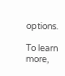options.

To learn more,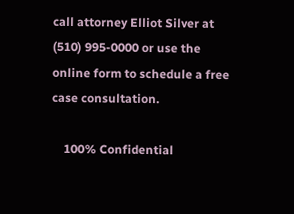call attorney Elliot Silver at (510) 995-0000 or use the online form to schedule a free case consultation.

    100% Confidential